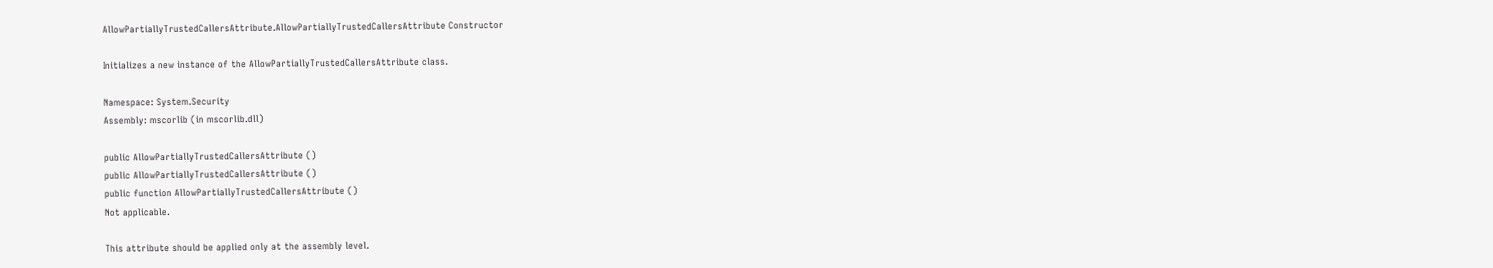AllowPartiallyTrustedCallersAttribute.AllowPartiallyTrustedCallersAttribute Constructor

Initializes a new instance of the AllowPartiallyTrustedCallersAttribute class.

Namespace: System.Security
Assembly: mscorlib (in mscorlib.dll)

public AllowPartiallyTrustedCallersAttribute ()
public AllowPartiallyTrustedCallersAttribute ()
public function AllowPartiallyTrustedCallersAttribute ()
Not applicable.

This attribute should be applied only at the assembly level.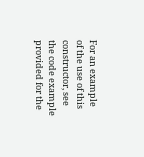For an example of the use of this constructor, see the code example provided for the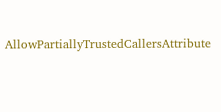AllowPartiallyTrustedCallersAttribute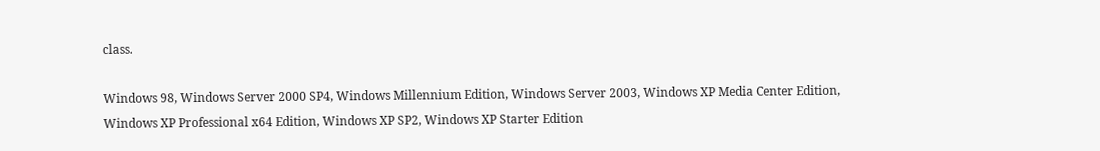class.

Windows 98, Windows Server 2000 SP4, Windows Millennium Edition, Windows Server 2003, Windows XP Media Center Edition, Windows XP Professional x64 Edition, Windows XP SP2, Windows XP Starter Edition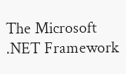The Microsoft .NET Framework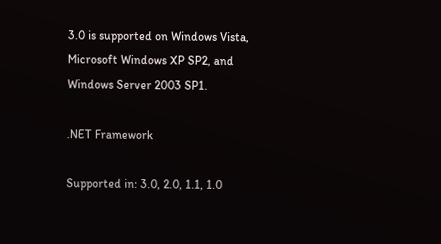3.0 is supported on Windows Vista, Microsoft Windows XP SP2, and Windows Server 2003 SP1.

.NET Framework

Supported in: 3.0, 2.0, 1.1, 1.0